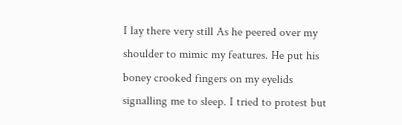I lay there very still As he peered over my shoulder to mimic my features. He put his boney crooked fingers on my eyelids signalling me to sleep. I tried to protest but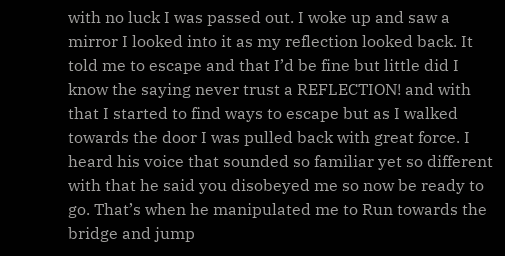with no luck I was passed out. I woke up and saw a mirror I looked into it as my reflection looked back. It told me to escape and that I’d be fine but little did I know the saying never trust a REFLECTION! and with that I started to find ways to escape but as I walked towards the door I was pulled back with great force. I heard his voice that sounded so familiar yet so different with that he said you disobeyed me so now be ready to go. That’s when he manipulated me to Run towards the bridge and jump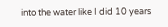into the water like I did 10 years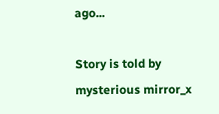ago...

Story is told by mysterious mirror_x